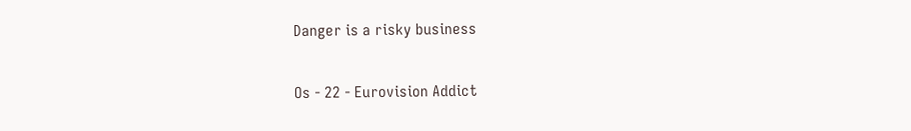Danger is a risky business

Os - 22 - Eurovision Addict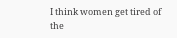I think women get tired of the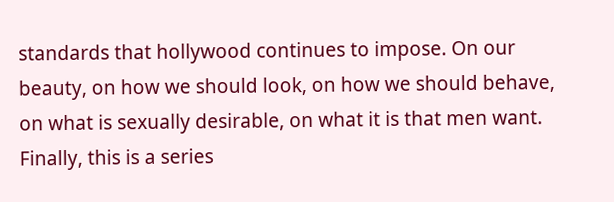standards that hollywood continues to impose. On our beauty, on how we should look, on how we should behave, on what is sexually desirable, on what it is that men want. Finally, this is a series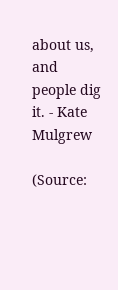about us, and people dig it. - Kate Mulgrew

(Source: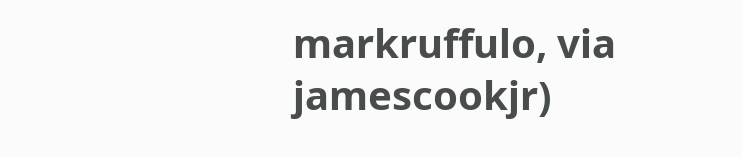markruffulo, via jamescookjr)